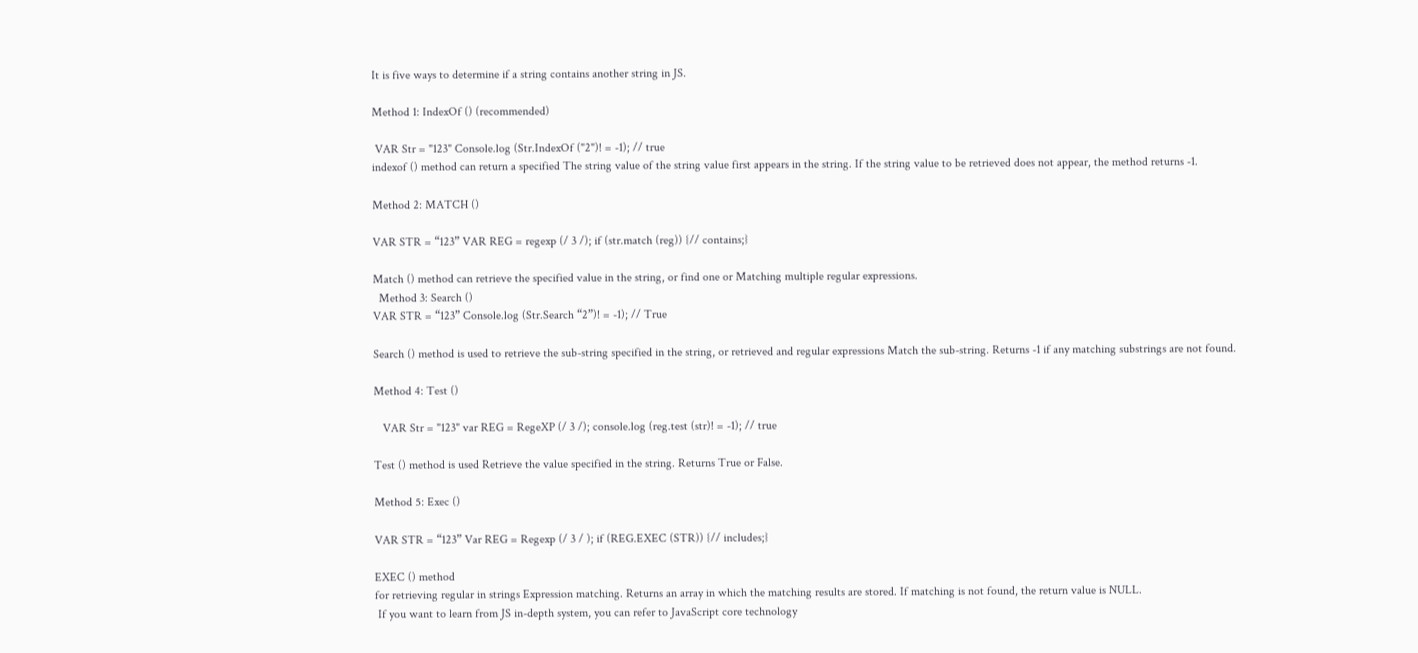It is five ways to determine if a string contains another string in JS.

Method 1: IndexOf () (recommended)

 VAR Str = "123" Console.log (Str.IndexOf ("2")! = -1); // true
indexof () method can return a specified The string value of the string value first appears in the string. If the string value to be retrieved does not appear, the method returns -1.

Method 2: MATCH ()

VAR STR = “123” VAR REG = regexp (/ 3 /); if (str.match (reg)) {// contains;}

Match () method can retrieve the specified value in the string, or find one or Matching multiple regular expressions.
  Method 3: Search ()
VAR STR = “123” Console.log (Str.Search “2”)! = -1); // True

Search () method is used to retrieve the sub-string specified in the string, or retrieved and regular expressions Match the sub-string. Returns -1 if any matching substrings are not found.

Method 4: Test ()

   VAR Str = "123" var REG = RegeXP (/ 3 /); console.log (reg.test (str)! = -1); // true

Test () method is used Retrieve the value specified in the string. Returns True or False.

Method 5: Exec ()

VAR STR = “123” Var REG = Regexp (/ 3 / ); if (REG.EXEC (STR)) {// includes;}

EXEC () method
for retrieving regular in strings Expression matching. Returns an array in which the matching results are stored. If matching is not found, the return value is NULL.
 If you want to learn from JS in-depth system, you can refer to JavaScript core technology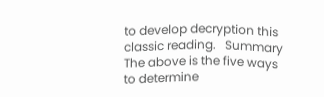to develop decryption this classic reading.   Summary
The above is the five ways to determine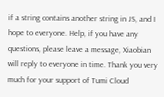if a string contains another string in JS, and I hope to everyone. Help, if you have any questions, please leave a message, Xiaobian will reply to everyone in time. Thank you very much for your support of Tumi Cloud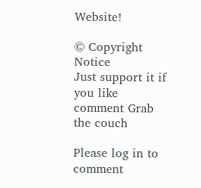Website!

© Copyright Notice
Just support it if you like
comment Grab the couch

Please log in to comment